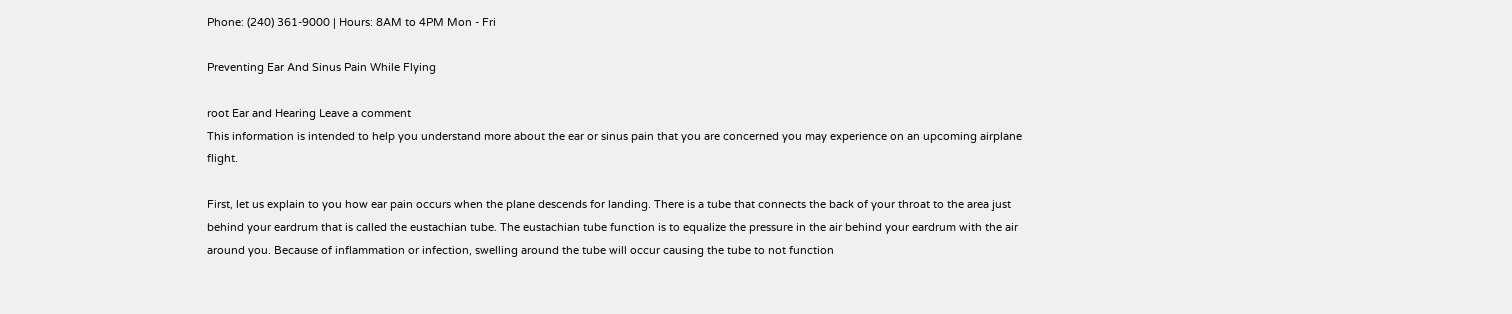Phone: (240) 361-9000 | Hours: 8AM to 4PM Mon - Fri

Preventing Ear And Sinus Pain While Flying

root Ear and Hearing Leave a comment
This information is intended to help you understand more about the ear or sinus pain that you are concerned you may experience on an upcoming airplane flight.

First, let us explain to you how ear pain occurs when the plane descends for landing. There is a tube that connects the back of your throat to the area just behind your eardrum that is called the eustachian tube. The eustachian tube function is to equalize the pressure in the air behind your eardrum with the air around you. Because of inflammation or infection, swelling around the tube will occur causing the tube to not function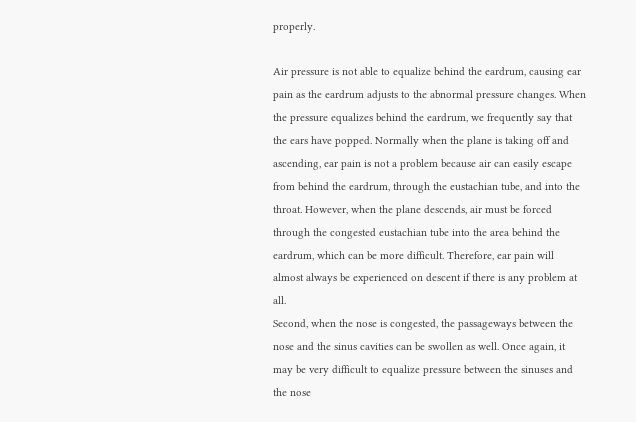properly.

Air pressure is not able to equalize behind the eardrum, causing ear pain as the eardrum adjusts to the abnormal pressure changes. When the pressure equalizes behind the eardrum, we frequently say that the ears have popped. Normally when the plane is taking off and ascending, ear pain is not a problem because air can easily escape from behind the eardrum, through the eustachian tube, and into the throat. However, when the plane descends, air must be forced through the congested eustachian tube into the area behind the eardrum, which can be more difficult. Therefore, ear pain will almost always be experienced on descent if there is any problem at all.
Second, when the nose is congested, the passageways between the nose and the sinus cavities can be swollen as well. Once again, it may be very difficult to equalize pressure between the sinuses and the nose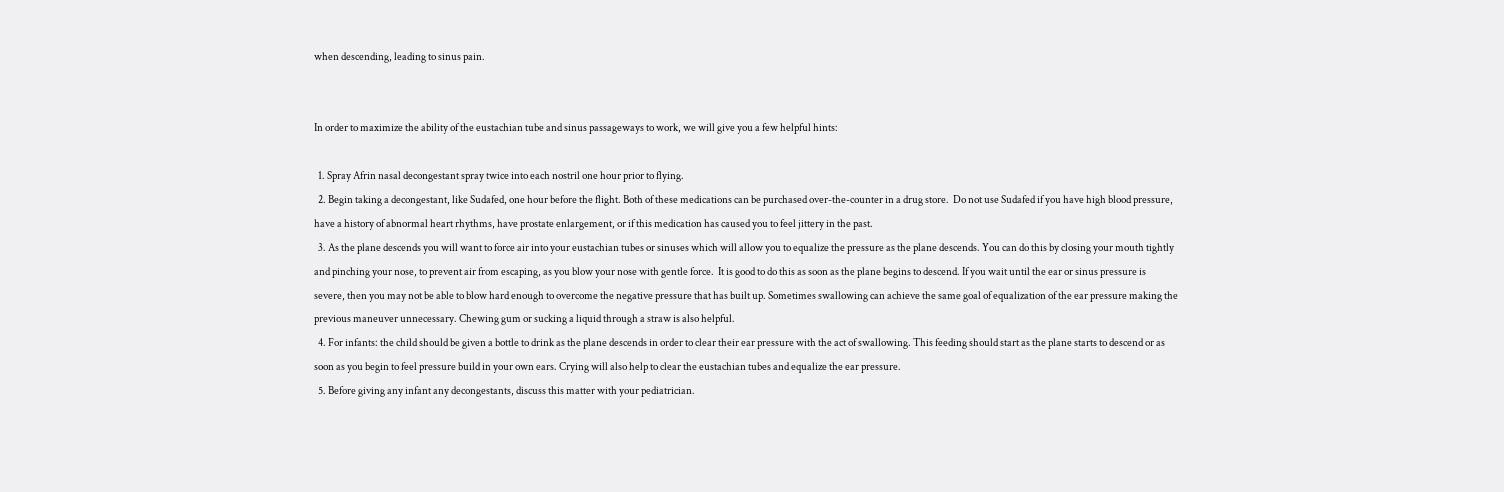when descending, leading to sinus pain.


In order to maximize the ability of the eustachian tube and sinus passageways to work, we will give you a few helpful hints:

  1. Spray Afrin nasal decongestant spray twice into each nostril one hour prior to flying.
  2. Begin taking a decongestant, like Sudafed, one hour before the flight. Both of these medications can be purchased over-the-counter in a drug store.  Do not use Sudafed if you have high blood pressure, have a history of abnormal heart rhythms, have prostate enlargement, or if this medication has caused you to feel jittery in the past.
  3. As the plane descends you will want to force air into your eustachian tubes or sinuses which will allow you to equalize the pressure as the plane descends. You can do this by closing your mouth tightly and pinching your nose, to prevent air from escaping, as you blow your nose with gentle force.  It is good to do this as soon as the plane begins to descend. If you wait until the ear or sinus pressure is severe, then you may not be able to blow hard enough to overcome the negative pressure that has built up. Sometimes swallowing can achieve the same goal of equalization of the ear pressure making the previous maneuver unnecessary. Chewing gum or sucking a liquid through a straw is also helpful.
  4. For infants: the child should be given a bottle to drink as the plane descends in order to clear their ear pressure with the act of swallowing. This feeding should start as the plane starts to descend or as soon as you begin to feel pressure build in your own ears. Crying will also help to clear the eustachian tubes and equalize the ear pressure.
  5. Before giving any infant any decongestants, discuss this matter with your pediatrician.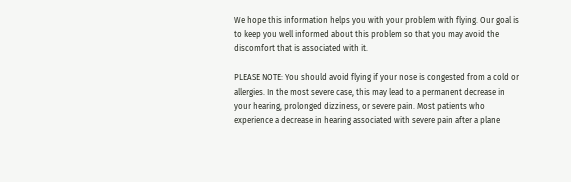We hope this information helps you with your problem with flying. Our goal is to keep you well informed about this problem so that you may avoid the discomfort that is associated with it.

PLEASE NOTE: You should avoid flying if your nose is congested from a cold or allergies. In the most severe case, this may lead to a permanent decrease in your hearing, prolonged dizziness, or severe pain. Most patients who experience a decrease in hearing associated with severe pain after a plane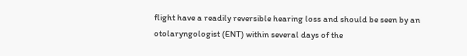flight have a readily reversible hearing loss and should be seen by an otolaryngologist (ENT) within several days of the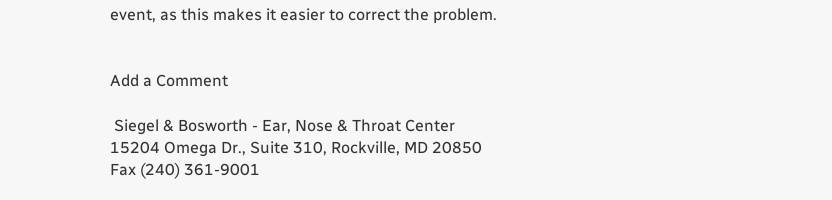event, as this makes it easier to correct the problem.


Add a Comment

 Siegel & Bosworth - Ear, Nose & Throat Center
15204 Omega Dr., Suite 310, Rockville, MD 20850
Fax (240) 361-9001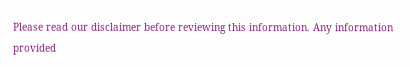Please read our disclaimer before reviewing this information. Any information provided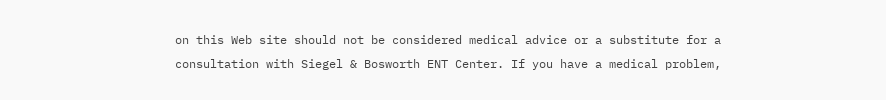on this Web site should not be considered medical advice or a substitute for a consultation with Siegel & Bosworth ENT Center. If you have a medical problem,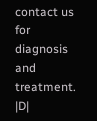contact us for diagnosis and treatment. |D|